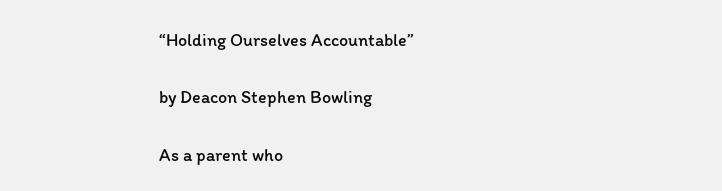“Holding Ourselves Accountable”

by Deacon Stephen Bowling

As a parent who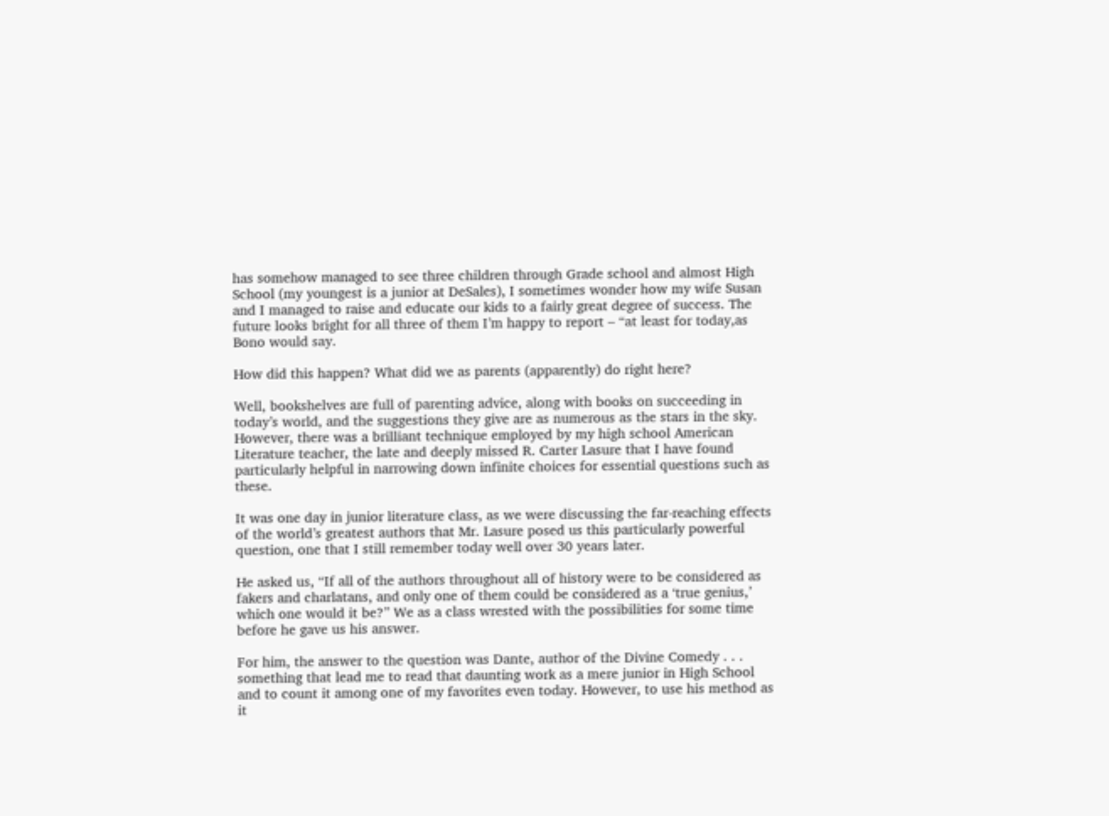has somehow managed to see three children through Grade school and almost High School (my youngest is a junior at DeSales), I sometimes wonder how my wife Susan and I managed to raise and educate our kids to a fairly great degree of success. The future looks bright for all three of them I’m happy to report – “at least for today,as Bono would say.

How did this happen? What did we as parents (apparently) do right here?

Well, bookshelves are full of parenting advice, along with books on succeeding in today’s world, and the suggestions they give are as numerous as the stars in the sky. However, there was a brilliant technique employed by my high school American Literature teacher, the late and deeply missed R. Carter Lasure that I have found particularly helpful in narrowing down infinite choices for essential questions such as these.

It was one day in junior literature class, as we were discussing the far-reaching effects of the world’s greatest authors that Mr. Lasure posed us this particularly powerful question, one that I still remember today well over 30 years later.

He asked us, “If all of the authors throughout all of history were to be considered as fakers and charlatans, and only one of them could be considered as a ‘true genius,’ which one would it be?” We as a class wrested with the possibilities for some time before he gave us his answer.

For him, the answer to the question was Dante, author of the Divine Comedy . . . something that lead me to read that daunting work as a mere junior in High School and to count it among one of my favorites even today. However, to use his method as it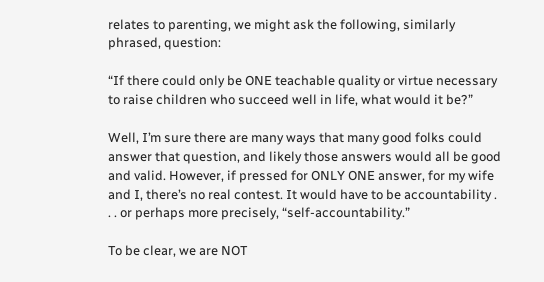relates to parenting, we might ask the following, similarly phrased, question:

“If there could only be ONE teachable quality or virtue necessary to raise children who succeed well in life, what would it be?”

Well, I’m sure there are many ways that many good folks could answer that question, and likely those answers would all be good and valid. However, if pressed for ONLY ONE answer, for my wife and I, there’s no real contest. It would have to be accountability . . . or perhaps more precisely, “self-accountability.”

To be clear, we are NOT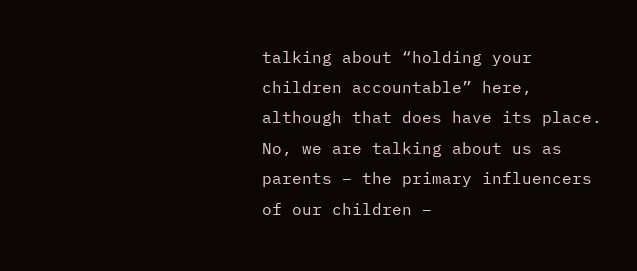talking about “holding your children accountable” here, although that does have its place. No, we are talking about us as parents – the primary influencers of our children –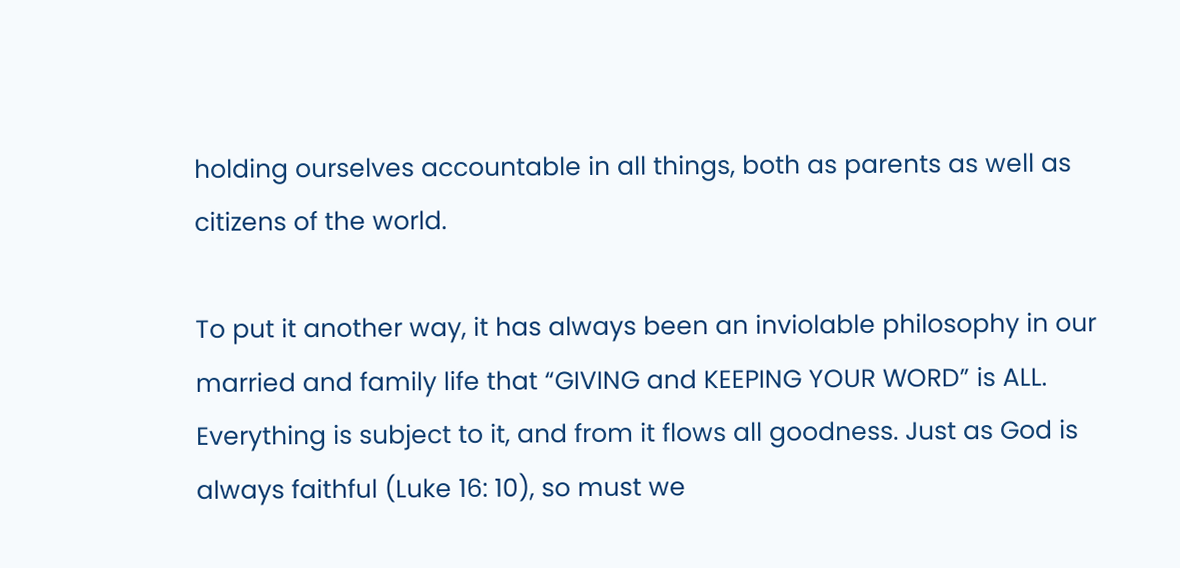holding ourselves accountable in all things, both as parents as well as citizens of the world.

To put it another way, it has always been an inviolable philosophy in our married and family life that “GIVING and KEEPING YOUR WORD” is ALL. Everything is subject to it, and from it flows all goodness. Just as God is always faithful (Luke 16: 10), so must we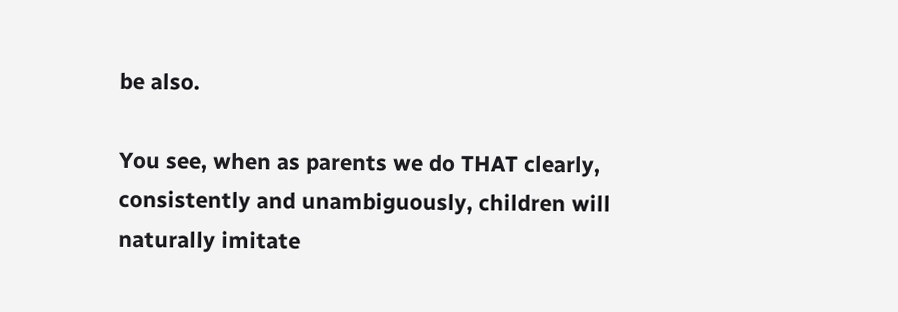be also.

You see, when as parents we do THAT clearly, consistently and unambiguously, children will naturally imitate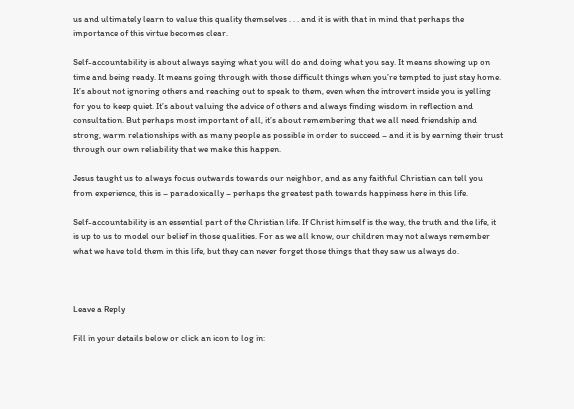us and ultimately learn to value this quality themselves . . . and it is with that in mind that perhaps the importance of this virtue becomes clear.

Self-accountability is about always saying what you will do and doing what you say. It means showing up on time and being ready. It means going through with those difficult things when you’re tempted to just stay home. It’s about not ignoring others and reaching out to speak to them, even when the introvert inside you is yelling for you to keep quiet. It’s about valuing the advice of others and always finding wisdom in reflection and consultation. But perhaps most important of all, it’s about remembering that we all need friendship and strong, warm relationships with as many people as possible in order to succeed – and it is by earning their trust through our own reliability that we make this happen.

Jesus taught us to always focus outwards towards our neighbor, and as any faithful Christian can tell you from experience, this is – paradoxically – perhaps the greatest path towards happiness here in this life.

Self-accountability is an essential part of the Christian life. If Christ himself is the way, the truth and the life, it is up to us to model our belief in those qualities. For as we all know, our children may not always remember what we have told them in this life, but they can never forget those things that they saw us always do.



Leave a Reply

Fill in your details below or click an icon to log in: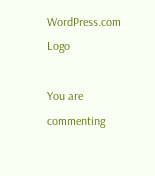WordPress.com Logo

You are commenting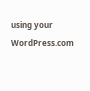using your WordPress.com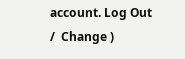account. Log Out /  Change )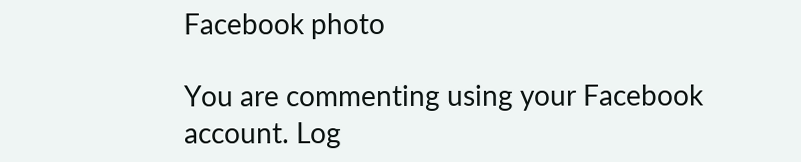Facebook photo

You are commenting using your Facebook account. Log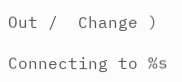Out /  Change )

Connecting to %s